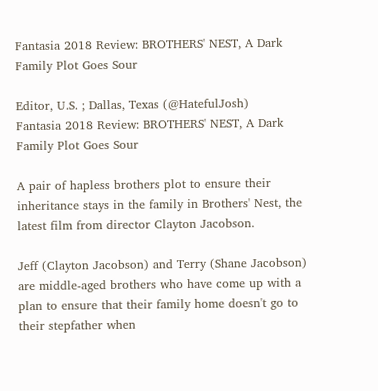Fantasia 2018 Review: BROTHERS' NEST, A Dark Family Plot Goes Sour

Editor, U.S. ; Dallas, Texas (@HatefulJosh)
Fantasia 2018 Review: BROTHERS' NEST, A Dark Family Plot Goes Sour

A pair of hapless brothers plot to ensure their inheritance stays in the family in Brothers' Nest, the latest film from director Clayton Jacobson.

Jeff (Clayton Jacobson) and Terry (Shane Jacobson) are middle-aged brothers who have come up with a plan to ensure that their family home doesn't go to their stepfather when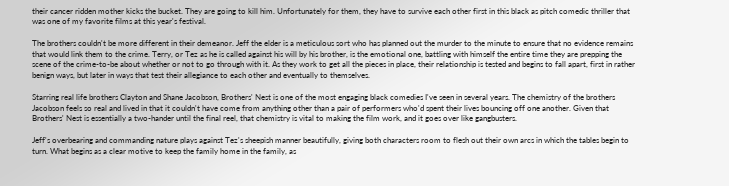their cancer ridden mother kicks the bucket. They are going to kill him. Unfortunately for them, they have to survive each other first in this black as pitch comedic thriller that was one of my favorite films at this year's festival.

The brothers couldn't be more different in their demeanor. Jeff the elder is a meticulous sort who has planned out the murder to the minute to ensure that no evidence remains that would link them to the crime. Terry, or Tez as he is called against his will by his brother, is the emotional one, battling with himself the entire time they are prepping the scene of the crime-to-be about whether or not to go through with it. As they work to get all the pieces in place, their relationship is tested and begins to fall apart, first in rather benign ways, but later in ways that test their allegiance to each other and eventually to themselves.

Starring real life brothers Clayton and Shane Jacobson, Brothers' Nest is one of the most engaging black comedies I've seen in several years. The chemistry of the brothers Jacobson feels so real and lived in that it couldn't have come from anything other than a pair of performers who'd spent their lives bouncing off one another. Given that Brothers' Nest is essentially a two-hander until the final reel, that chemistry is vital to making the film work, and it goes over like gangbusters.

Jeff's overbearing and commanding nature plays against Tez's sheepish manner beautifully, giving both characters room to flesh out their own arcs in which the tables begin to turn. What begins as a clear motive to keep the family home in the family, as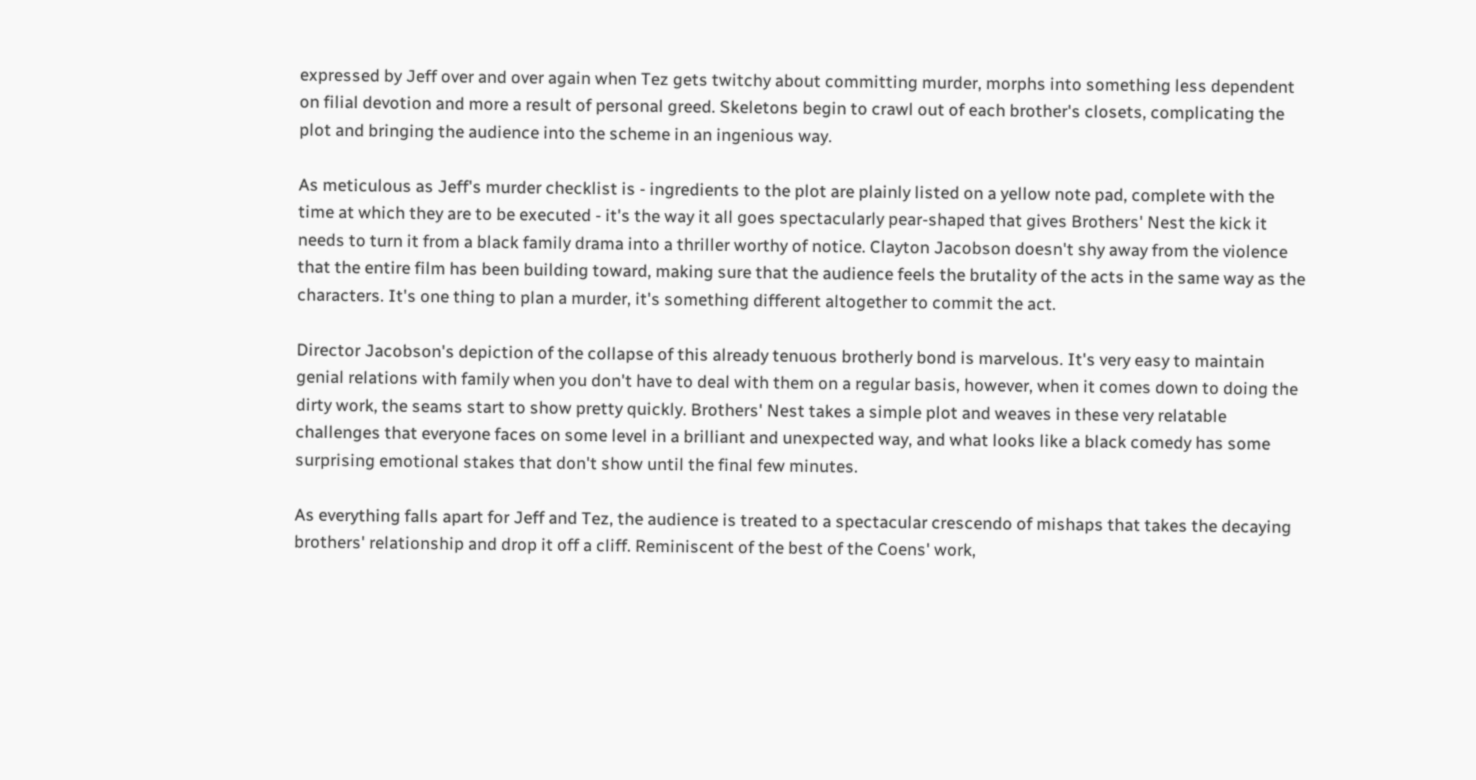expressed by Jeff over and over again when Tez gets twitchy about committing murder, morphs into something less dependent on filial devotion and more a result of personal greed. Skeletons begin to crawl out of each brother's closets, complicating the plot and bringing the audience into the scheme in an ingenious way.

As meticulous as Jeff's murder checklist is - ingredients to the plot are plainly listed on a yellow note pad, complete with the time at which they are to be executed - it's the way it all goes spectacularly pear-shaped that gives Brothers' Nest the kick it needs to turn it from a black family drama into a thriller worthy of notice. Clayton Jacobson doesn't shy away from the violence that the entire film has been building toward, making sure that the audience feels the brutality of the acts in the same way as the characters. It's one thing to plan a murder, it's something different altogether to commit the act.

Director Jacobson's depiction of the collapse of this already tenuous brotherly bond is marvelous. It's very easy to maintain genial relations with family when you don't have to deal with them on a regular basis, however, when it comes down to doing the dirty work, the seams start to show pretty quickly. Brothers' Nest takes a simple plot and weaves in these very relatable challenges that everyone faces on some level in a brilliant and unexpected way, and what looks like a black comedy has some surprising emotional stakes that don't show until the final few minutes.

As everything falls apart for Jeff and Tez, the audience is treated to a spectacular crescendo of mishaps that takes the decaying brothers' relationship and drop it off a cliff. Reminiscent of the best of the Coens' work,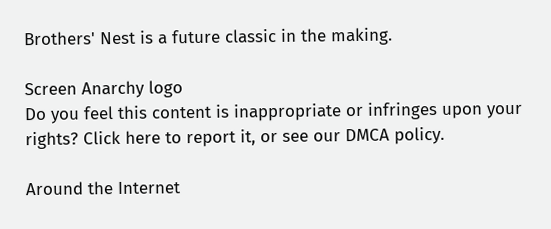Brothers' Nest is a future classic in the making.

Screen Anarchy logo
Do you feel this content is inappropriate or infringes upon your rights? Click here to report it, or see our DMCA policy.

Around the Internet